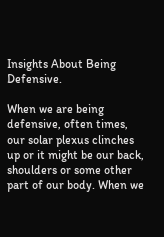Insights About Being Defensive.

When we are being defensive, often times, our solar plexus clinches up or it might be our back, shoulders or some other part of our body. When we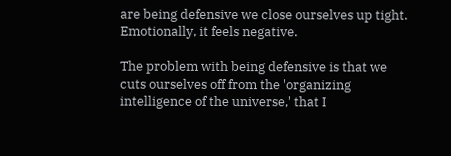are being defensive we close ourselves up tight. Emotionally, it feels negative.

The problem with being defensive is that we cuts ourselves off from the 'organizing intelligence of the universe,' that I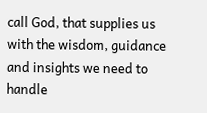call God, that supplies us with the wisdom, guidance and insights we need to handle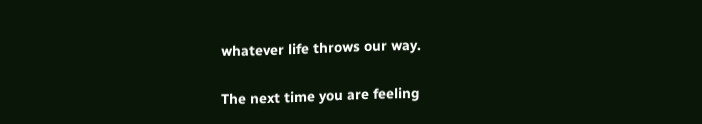whatever life throws our way.

The next time you are feeling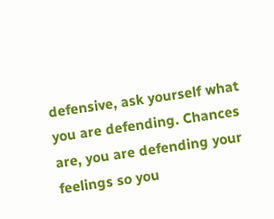defensive, ask yourself what you are defending. Chances are, you are defending your feelings so you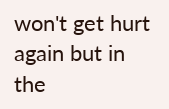won't get hurt again but in the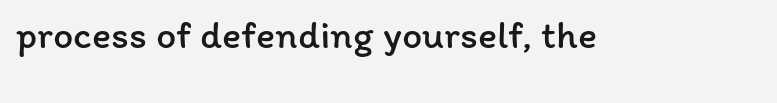process of defending yourself, the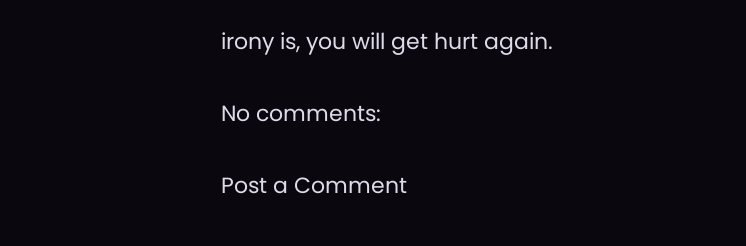irony is, you will get hurt again.

No comments:

Post a Comment